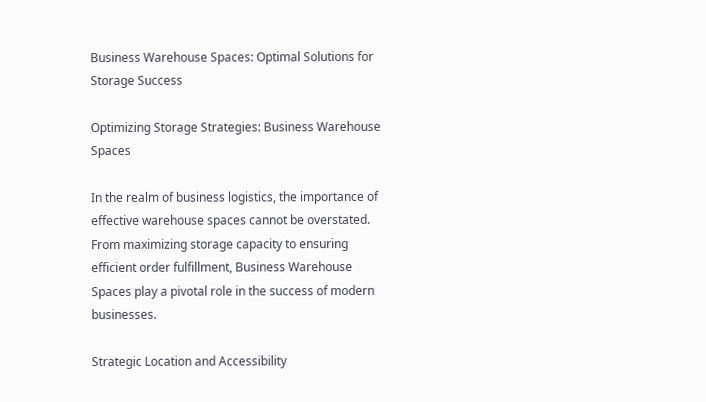Business Warehouse Spaces: Optimal Solutions for Storage Success

Optimizing Storage Strategies: Business Warehouse Spaces

In the realm of business logistics, the importance of effective warehouse spaces cannot be overstated. From maximizing storage capacity to ensuring efficient order fulfillment, Business Warehouse Spaces play a pivotal role in the success of modern businesses.

Strategic Location and Accessibility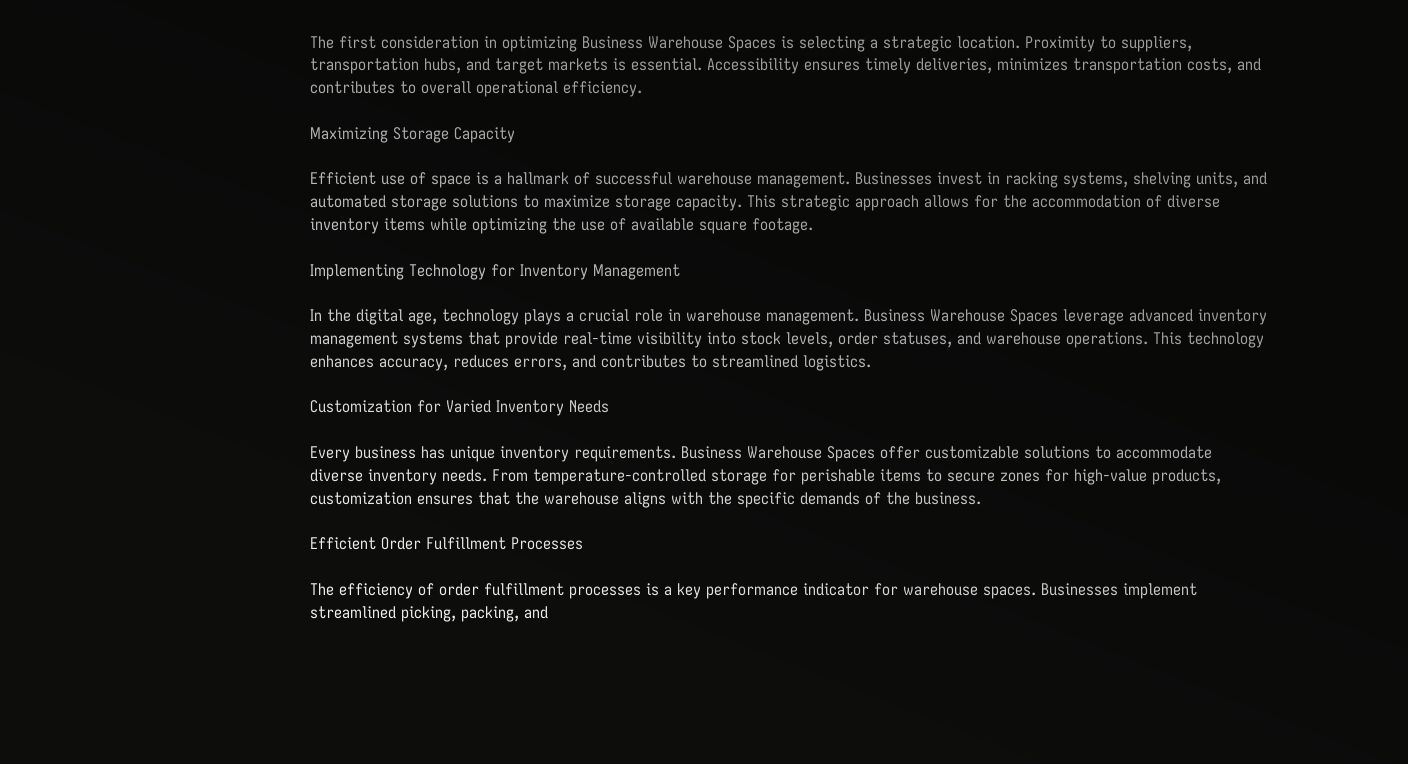The first consideration in optimizing Business Warehouse Spaces is selecting a strategic location. Proximity to suppliers, transportation hubs, and target markets is essential. Accessibility ensures timely deliveries, minimizes transportation costs, and contributes to overall operational efficiency.

Maximizing Storage Capacity

Efficient use of space is a hallmark of successful warehouse management. Businesses invest in racking systems, shelving units, and automated storage solutions to maximize storage capacity. This strategic approach allows for the accommodation of diverse inventory items while optimizing the use of available square footage.

Implementing Technology for Inventory Management

In the digital age, technology plays a crucial role in warehouse management. Business Warehouse Spaces leverage advanced inventory management systems that provide real-time visibility into stock levels, order statuses, and warehouse operations. This technology enhances accuracy, reduces errors, and contributes to streamlined logistics.

Customization for Varied Inventory Needs

Every business has unique inventory requirements. Business Warehouse Spaces offer customizable solutions to accommodate diverse inventory needs. From temperature-controlled storage for perishable items to secure zones for high-value products, customization ensures that the warehouse aligns with the specific demands of the business.

Efficient Order Fulfillment Processes

The efficiency of order fulfillment processes is a key performance indicator for warehouse spaces. Businesses implement streamlined picking, packing, and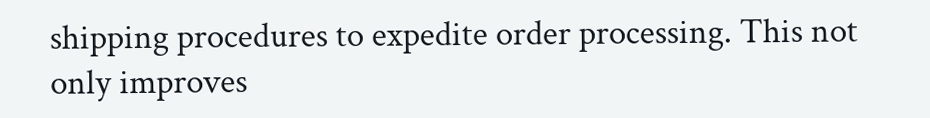shipping procedures to expedite order processing. This not only improves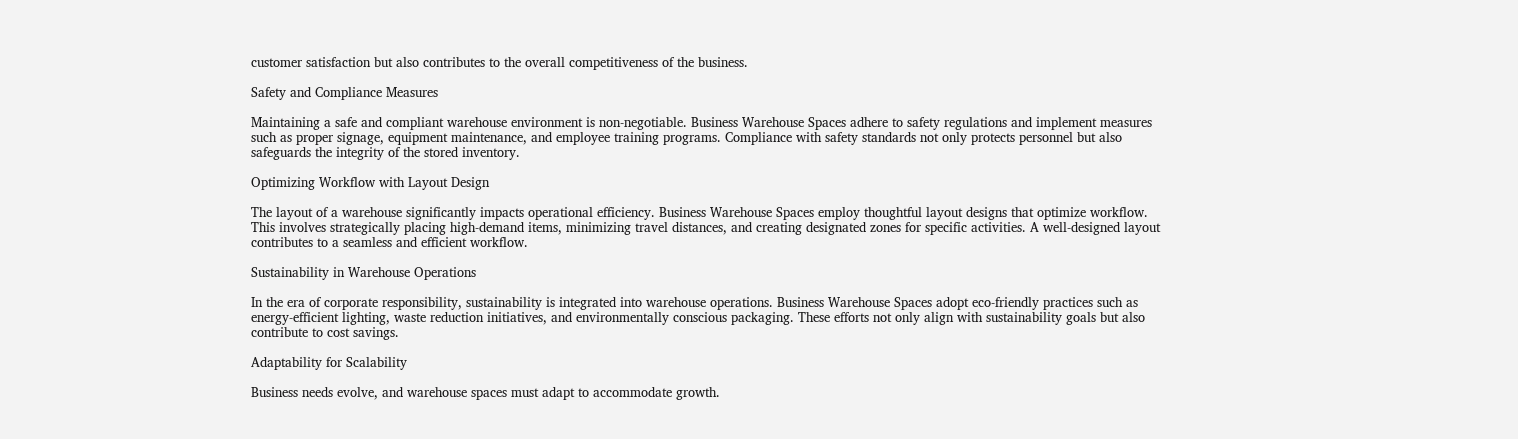customer satisfaction but also contributes to the overall competitiveness of the business.

Safety and Compliance Measures

Maintaining a safe and compliant warehouse environment is non-negotiable. Business Warehouse Spaces adhere to safety regulations and implement measures such as proper signage, equipment maintenance, and employee training programs. Compliance with safety standards not only protects personnel but also safeguards the integrity of the stored inventory.

Optimizing Workflow with Layout Design

The layout of a warehouse significantly impacts operational efficiency. Business Warehouse Spaces employ thoughtful layout designs that optimize workflow. This involves strategically placing high-demand items, minimizing travel distances, and creating designated zones for specific activities. A well-designed layout contributes to a seamless and efficient workflow.

Sustainability in Warehouse Operations

In the era of corporate responsibility, sustainability is integrated into warehouse operations. Business Warehouse Spaces adopt eco-friendly practices such as energy-efficient lighting, waste reduction initiatives, and environmentally conscious packaging. These efforts not only align with sustainability goals but also contribute to cost savings.

Adaptability for Scalability

Business needs evolve, and warehouse spaces must adapt to accommodate growth.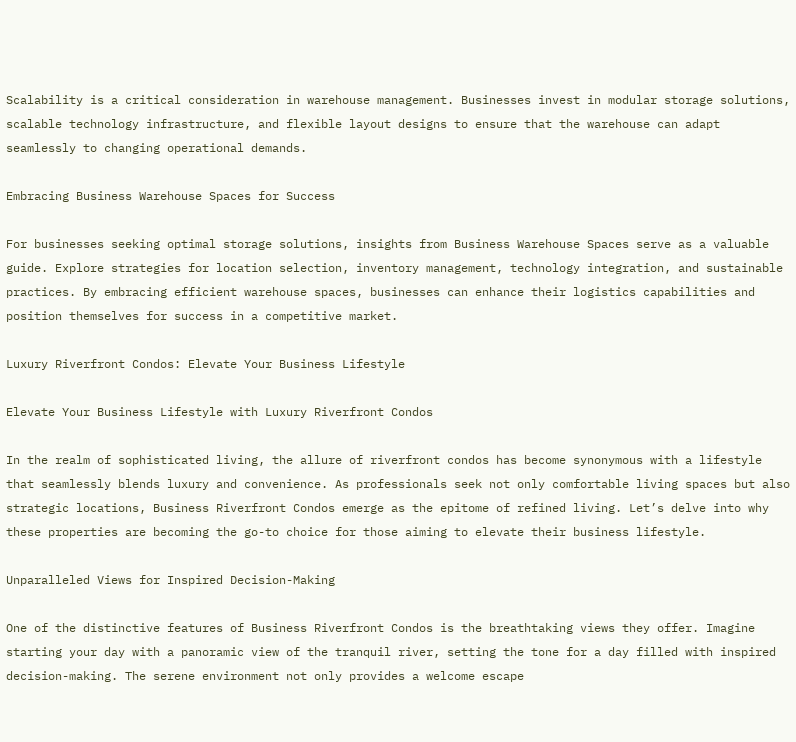Scalability is a critical consideration in warehouse management. Businesses invest in modular storage solutions, scalable technology infrastructure, and flexible layout designs to ensure that the warehouse can adapt seamlessly to changing operational demands.

Embracing Business Warehouse Spaces for Success

For businesses seeking optimal storage solutions, insights from Business Warehouse Spaces serve as a valuable guide. Explore strategies for location selection, inventory management, technology integration, and sustainable practices. By embracing efficient warehouse spaces, businesses can enhance their logistics capabilities and position themselves for success in a competitive market.

Luxury Riverfront Condos: Elevate Your Business Lifestyle

Elevate Your Business Lifestyle with Luxury Riverfront Condos

In the realm of sophisticated living, the allure of riverfront condos has become synonymous with a lifestyle that seamlessly blends luxury and convenience. As professionals seek not only comfortable living spaces but also strategic locations, Business Riverfront Condos emerge as the epitome of refined living. Let’s delve into why these properties are becoming the go-to choice for those aiming to elevate their business lifestyle.

Unparalleled Views for Inspired Decision-Making

One of the distinctive features of Business Riverfront Condos is the breathtaking views they offer. Imagine starting your day with a panoramic view of the tranquil river, setting the tone for a day filled with inspired decision-making. The serene environment not only provides a welcome escape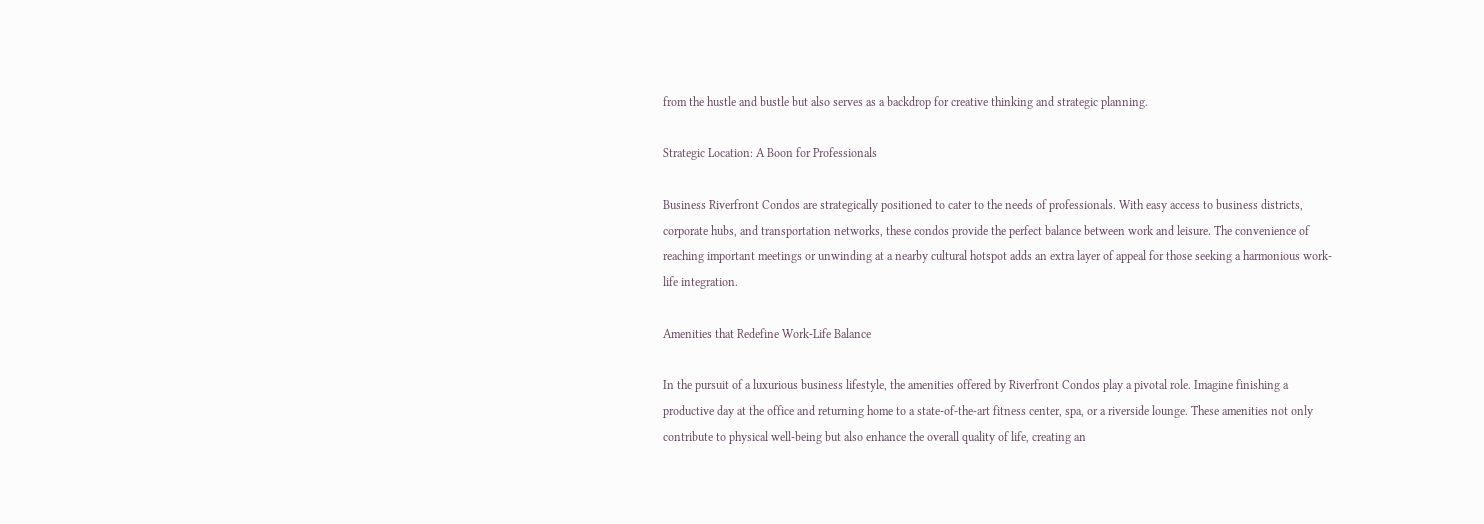from the hustle and bustle but also serves as a backdrop for creative thinking and strategic planning.

Strategic Location: A Boon for Professionals

Business Riverfront Condos are strategically positioned to cater to the needs of professionals. With easy access to business districts, corporate hubs, and transportation networks, these condos provide the perfect balance between work and leisure. The convenience of reaching important meetings or unwinding at a nearby cultural hotspot adds an extra layer of appeal for those seeking a harmonious work-life integration.

Amenities that Redefine Work-Life Balance

In the pursuit of a luxurious business lifestyle, the amenities offered by Riverfront Condos play a pivotal role. Imagine finishing a productive day at the office and returning home to a state-of-the-art fitness center, spa, or a riverside lounge. These amenities not only contribute to physical well-being but also enhance the overall quality of life, creating an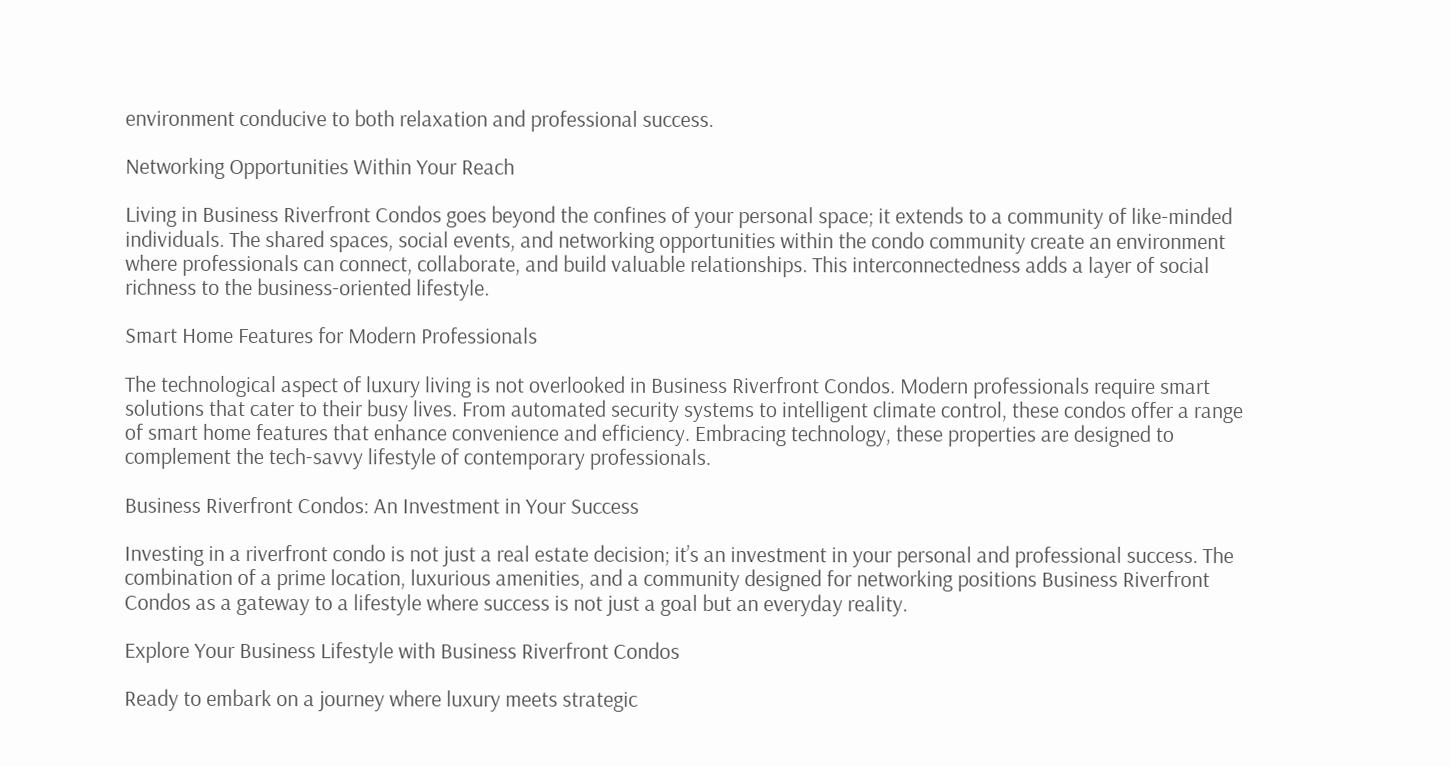environment conducive to both relaxation and professional success.

Networking Opportunities Within Your Reach

Living in Business Riverfront Condos goes beyond the confines of your personal space; it extends to a community of like-minded individuals. The shared spaces, social events, and networking opportunities within the condo community create an environment where professionals can connect, collaborate, and build valuable relationships. This interconnectedness adds a layer of social richness to the business-oriented lifestyle.

Smart Home Features for Modern Professionals

The technological aspect of luxury living is not overlooked in Business Riverfront Condos. Modern professionals require smart solutions that cater to their busy lives. From automated security systems to intelligent climate control, these condos offer a range of smart home features that enhance convenience and efficiency. Embracing technology, these properties are designed to complement the tech-savvy lifestyle of contemporary professionals.

Business Riverfront Condos: An Investment in Your Success

Investing in a riverfront condo is not just a real estate decision; it’s an investment in your personal and professional success. The combination of a prime location, luxurious amenities, and a community designed for networking positions Business Riverfront Condos as a gateway to a lifestyle where success is not just a goal but an everyday reality.

Explore Your Business Lifestyle with Business Riverfront Condos

Ready to embark on a journey where luxury meets strategic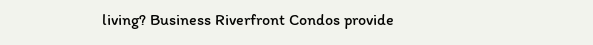living? Business Riverfront Condos provide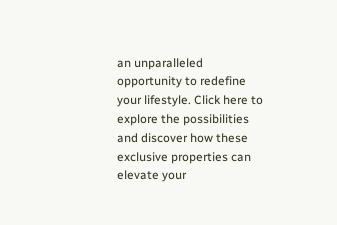an unparalleled opportunity to redefine your lifestyle. Click here to explore the possibilities and discover how these exclusive properties can elevate your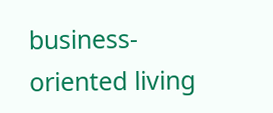business-oriented living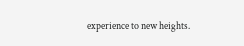experience to new heights.